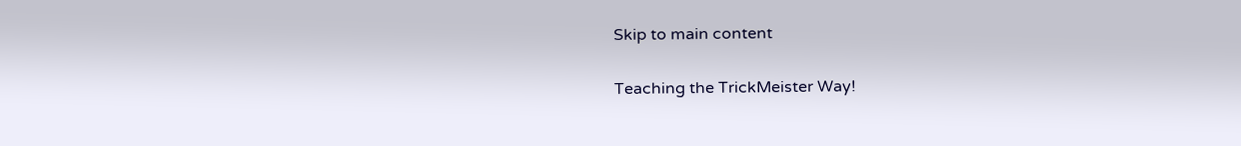Skip to main content

Teaching the TrickMeister Way!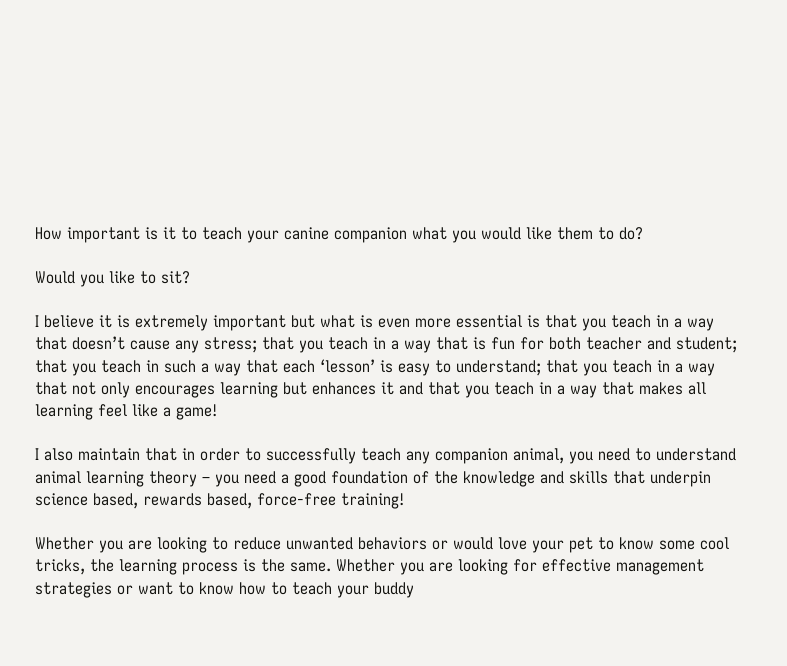How important is it to teach your canine companion what you would like them to do?

Would you like to sit?

I believe it is extremely important but what is even more essential is that you teach in a way that doesn’t cause any stress; that you teach in a way that is fun for both teacher and student; that you teach in such a way that each ‘lesson’ is easy to understand; that you teach in a way that not only encourages learning but enhances it and that you teach in a way that makes all learning feel like a game!

I also maintain that in order to successfully teach any companion animal, you need to understand animal learning theory – you need a good foundation of the knowledge and skills that underpin science based, rewards based, force-free training!

Whether you are looking to reduce unwanted behaviors or would love your pet to know some cool tricks, the learning process is the same. Whether you are looking for effective management strategies or want to know how to teach your buddy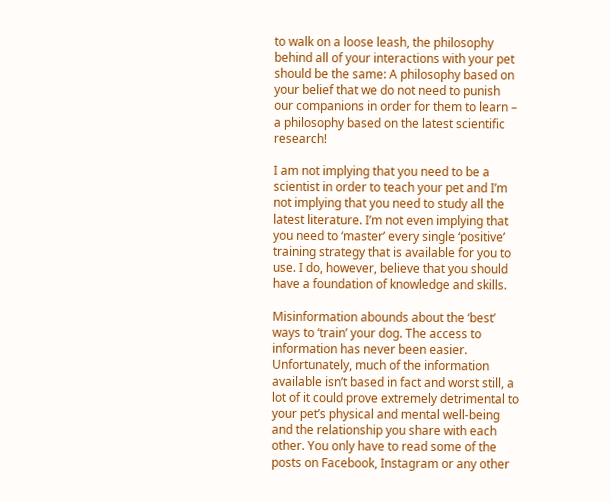to walk on a loose leash, the philosophy behind all of your interactions with your pet should be the same: A philosophy based on your belief that we do not need to punish our companions in order for them to learn – a philosophy based on the latest scientific research!

I am not implying that you need to be a scientist in order to teach your pet and I’m not implying that you need to study all the latest literature. I’m not even implying that you need to ‘master’ every single ‘positive’ training strategy that is available for you to use. I do, however, believe that you should have a foundation of knowledge and skills.

Misinformation abounds about the ‘best’ ways to ‘train’ your dog. The access to information has never been easier. Unfortunately, much of the information available isn’t based in fact and worst still, a lot of it could prove extremely detrimental to your pet’s physical and mental well-being and the relationship you share with each other. You only have to read some of the posts on Facebook, Instagram or any other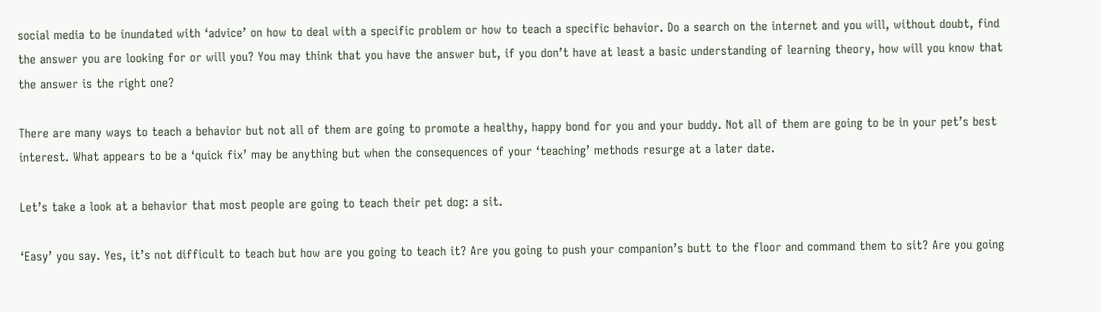social media to be inundated with ‘advice’ on how to deal with a specific problem or how to teach a specific behavior. Do a search on the internet and you will, without doubt, find the answer you are looking for or will you? You may think that you have the answer but, if you don’t have at least a basic understanding of learning theory, how will you know that the answer is the right one?

There are many ways to teach a behavior but not all of them are going to promote a healthy, happy bond for you and your buddy. Not all of them are going to be in your pet’s best interest. What appears to be a ‘quick fix’ may be anything but when the consequences of your ‘teaching’ methods resurge at a later date.

Let’s take a look at a behavior that most people are going to teach their pet dog: a sit.

‘Easy’ you say. Yes, it’s not difficult to teach but how are you going to teach it? Are you going to push your companion’s butt to the floor and command them to sit? Are you going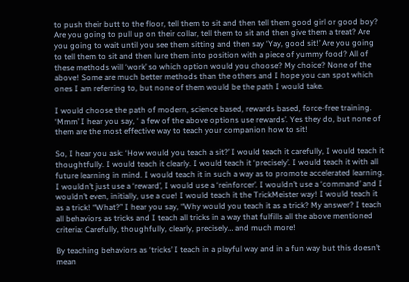to push their butt to the floor, tell them to sit and then tell them good girl or good boy? Are you going to pull up on their collar, tell them to sit and then give them a treat? Are you going to wait until you see them sitting and then say ‘Yay, good sit!’ Are you going to tell them to sit and then lure them into position with a piece of yummy food? All of these methods will ‘work’ so which option would you choose? My choice? None of the above! Some are much better methods than the others and I hope you can spot which ones I am referring to, but none of them would be the path I would take.

I would choose the path of modern, science based, rewards based, force-free training. ‘Mmm’ I hear you say, ‘ a few of the above options use rewards’. Yes they do, but none of them are the most effective way to teach your companion how to sit!

So, I hear you ask: ‘How would you teach a sit?’ I would teach it carefully, I would teach it thoughtfully. I would teach it clearly. I would teach it ‘precisely’. I would teach it with all future learning in mind. I would teach it in such a way as to promote accelerated learning. I wouldn’t just use a ‘reward’, I would use a ‘reinforcer’. I wouldn’t use a ‘command’ and I wouldn’t even, initially, use a cue! I would teach it the TrickMeister way! I would teach it as a trick! “What?” I hear you say, “Why would you teach it as a trick? My answer? I teach all behaviors as tricks and I teach all tricks in a way that fulfills all the above mentioned criteria: Carefully, thoughfully, clearly, precisely… and much more!

By teaching behaviors as ‘tricks’ I teach in a playful way and in a fun way but this doesn’t mean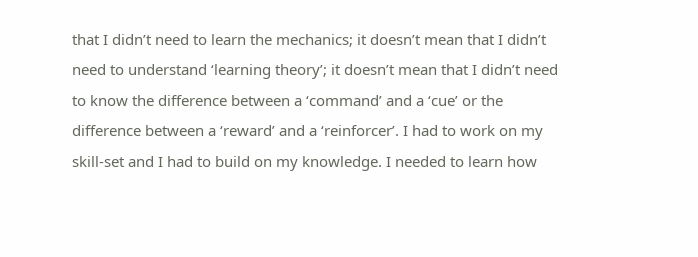that I didn’t need to learn the mechanics; it doesn’t mean that I didn’t need to understand ‘learning theory’; it doesn’t mean that I didn’t need to know the difference between a ‘command’ and a ‘cue’ or the difference between a ‘reward’ and a ‘reinforcer’. I had to work on my skill-set and I had to build on my knowledge. I needed to learn how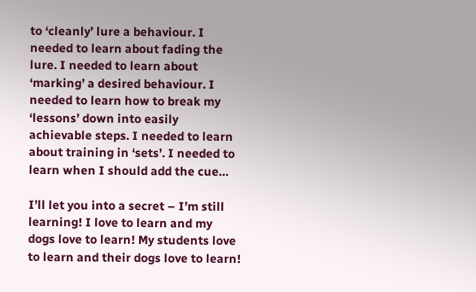to ‘cleanly’ lure a behaviour. I needed to learn about fading the lure. I needed to learn about ‘marking’ a desired behaviour. I needed to learn how to break my ‘lessons’ down into easily achievable steps. I needed to learn about training in ‘sets’. I needed to learn when I should add the cue…

I’ll let you into a secret – I’m still learning! I love to learn and my dogs love to learn! My students love to learn and their dogs love to learn!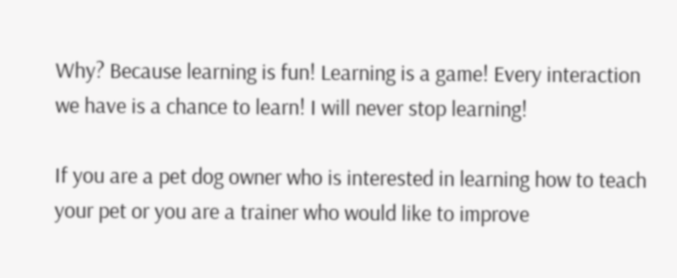Why? Because learning is fun! Learning is a game! Every interaction we have is a chance to learn! I will never stop learning!

If you are a pet dog owner who is interested in learning how to teach your pet or you are a trainer who would like to improve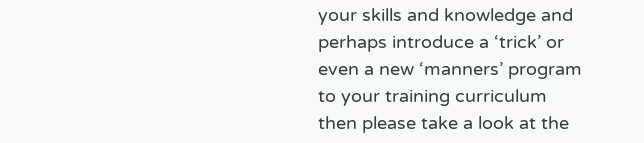your skills and knowledge and perhaps introduce a ‘trick’ or even a new ‘manners’ program to your training curriculum then please take a look at the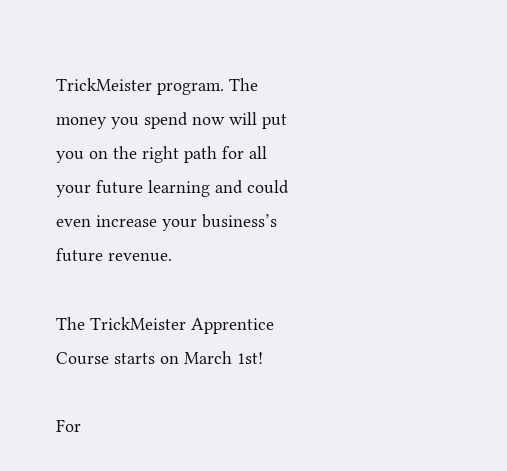TrickMeister program. The money you spend now will put you on the right path for all your future learning and could even increase your business’s future revenue.

The TrickMeister Apprentice Course starts on March 1st!

For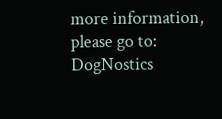more information, please go to: DogNostics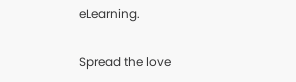eLearning.

Spread the love